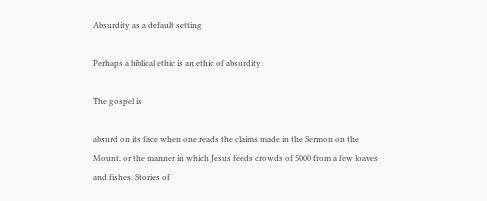Absurdity as a default setting

Perhaps a biblical ethic is an ethic of absurdity.

The gospel is

absurd on its face when one reads the claims made in the Sermon on the Mount, or the manner in which Jesus feeds crowds of 5000 from a few loaves and fishes. Stories of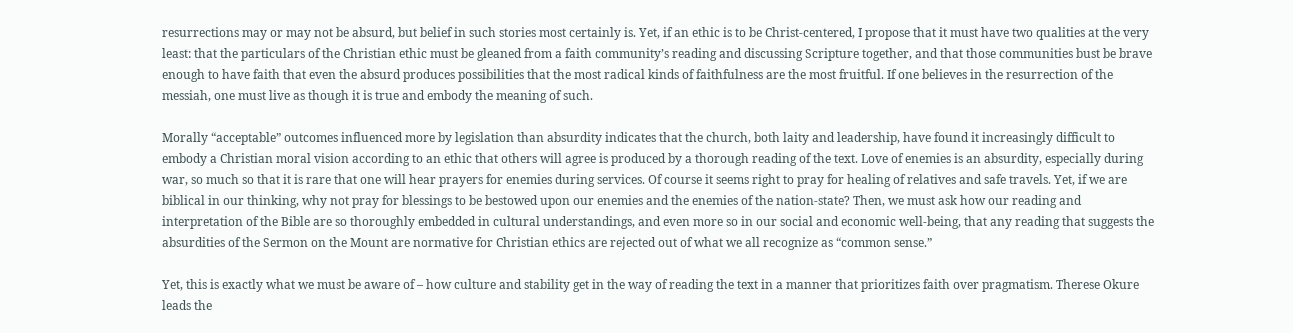resurrections may or may not be absurd, but belief in such stories most certainly is. Yet, if an ethic is to be Christ-centered, I propose that it must have two qualities at the very least: that the particulars of the Christian ethic must be gleaned from a faith community’s reading and discussing Scripture together, and that those communities bust be brave enough to have faith that even the absurd produces possibilities that the most radical kinds of faithfulness are the most fruitful. If one believes in the resurrection of the messiah, one must live as though it is true and embody the meaning of such.

Morally “acceptable” outcomes influenced more by legislation than absurdity indicates that the church, both laity and leadership, have found it increasingly difficult to embody a Christian moral vision according to an ethic that others will agree is produced by a thorough reading of the text. Love of enemies is an absurdity, especially during war, so much so that it is rare that one will hear prayers for enemies during services. Of course it seems right to pray for healing of relatives and safe travels. Yet, if we are biblical in our thinking, why not pray for blessings to be bestowed upon our enemies and the enemies of the nation-state? Then, we must ask how our reading and interpretation of the Bible are so thoroughly embedded in cultural understandings, and even more so in our social and economic well-being, that any reading that suggests the absurdities of the Sermon on the Mount are normative for Christian ethics are rejected out of what we all recognize as “common sense.”

Yet, this is exactly what we must be aware of – how culture and stability get in the way of reading the text in a manner that prioritizes faith over pragmatism. Therese Okure leads the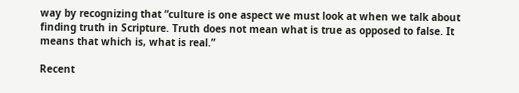way by recognizing that “culture is one aspect we must look at when we talk about finding truth in Scripture. Truth does not mean what is true as opposed to false. It means that which is, what is real.”

Recent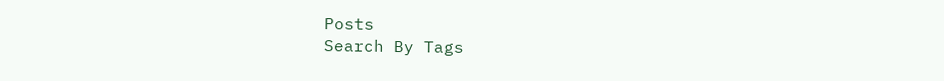Posts
Search By Tags